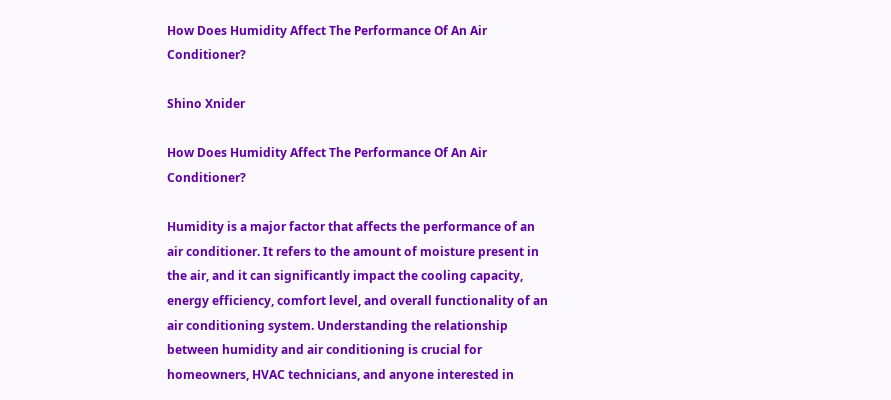How Does Humidity Affect The Performance Of An Air Conditioner?

Shino Xnider

How Does Humidity Affect The Performance Of An Air Conditioner?

Humidity is a major factor that affects the performance of an air conditioner. It refers to the amount of moisture present in the air, and it can significantly impact the cooling capacity, energy efficiency, comfort level, and overall functionality of an air conditioning system. Understanding the relationship between humidity and air conditioning is crucial for homeowners, HVAC technicians, and anyone interested in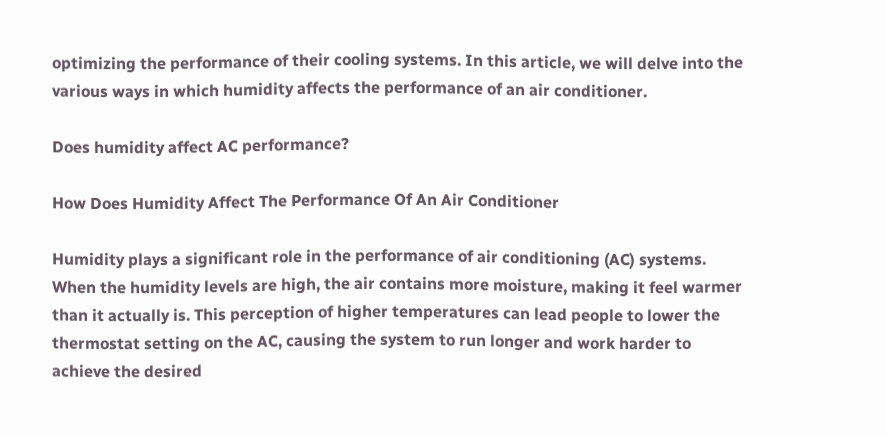optimizing the performance of their cooling systems. In this article, we will delve into the various ways in which humidity affects the performance of an air conditioner.

Does humidity affect AC performance?

How Does Humidity Affect The Performance Of An Air Conditioner

Humidity plays a significant role in the performance of air conditioning (AC) systems. When the humidity levels are high, the air contains more moisture, making it feel warmer than it actually is. This perception of higher temperatures can lead people to lower the thermostat setting on the AC, causing the system to run longer and work harder to achieve the desired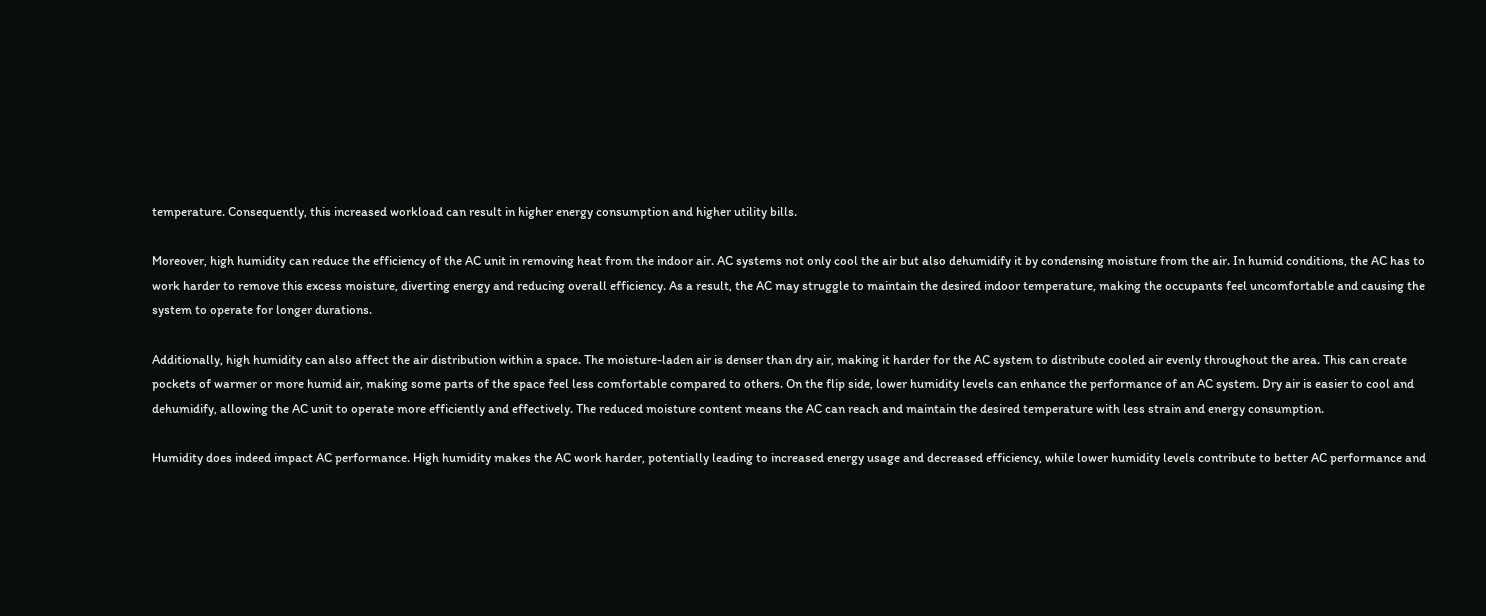temperature. Consequently, this increased workload can result in higher energy consumption and higher utility bills.

Moreover, high humidity can reduce the efficiency of the AC unit in removing heat from the indoor air. AC systems not only cool the air but also dehumidify it by condensing moisture from the air. In humid conditions, the AC has to work harder to remove this excess moisture, diverting energy and reducing overall efficiency. As a result, the AC may struggle to maintain the desired indoor temperature, making the occupants feel uncomfortable and causing the system to operate for longer durations.

Additionally, high humidity can also affect the air distribution within a space. The moisture-laden air is denser than dry air, making it harder for the AC system to distribute cooled air evenly throughout the area. This can create pockets of warmer or more humid air, making some parts of the space feel less comfortable compared to others. On the flip side, lower humidity levels can enhance the performance of an AC system. Dry air is easier to cool and dehumidify, allowing the AC unit to operate more efficiently and effectively. The reduced moisture content means the AC can reach and maintain the desired temperature with less strain and energy consumption.

Humidity does indeed impact AC performance. High humidity makes the AC work harder, potentially leading to increased energy usage and decreased efficiency, while lower humidity levels contribute to better AC performance and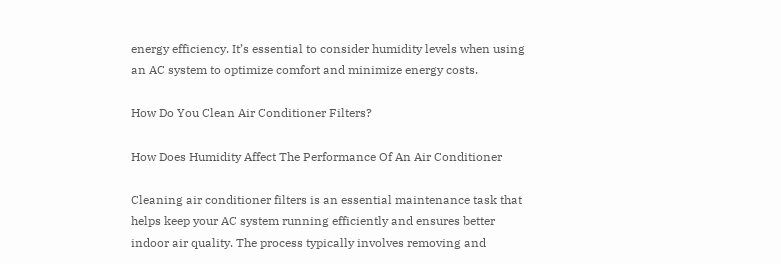energy efficiency. It’s essential to consider humidity levels when using an AC system to optimize comfort and minimize energy costs.

How Do You Clean Air Conditioner Filters?

How Does Humidity Affect The Performance Of An Air Conditioner

Cleaning air conditioner filters is an essential maintenance task that helps keep your AC system running efficiently and ensures better indoor air quality. The process typically involves removing and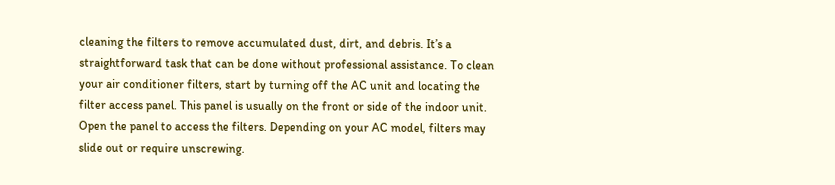cleaning the filters to remove accumulated dust, dirt, and debris. It’s a straightforward task that can be done without professional assistance. To clean your air conditioner filters, start by turning off the AC unit and locating the filter access panel. This panel is usually on the front or side of the indoor unit. Open the panel to access the filters. Depending on your AC model, filters may slide out or require unscrewing.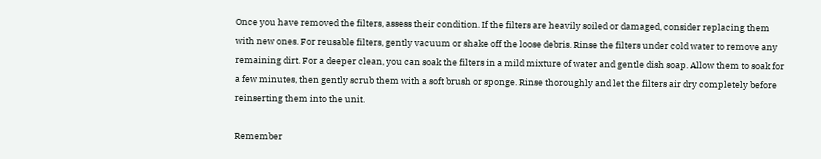Once you have removed the filters, assess their condition. If the filters are heavily soiled or damaged, consider replacing them with new ones. For reusable filters, gently vacuum or shake off the loose debris. Rinse the filters under cold water to remove any remaining dirt. For a deeper clean, you can soak the filters in a mild mixture of water and gentle dish soap. Allow them to soak for a few minutes, then gently scrub them with a soft brush or sponge. Rinse thoroughly and let the filters air dry completely before reinserting them into the unit.

Remember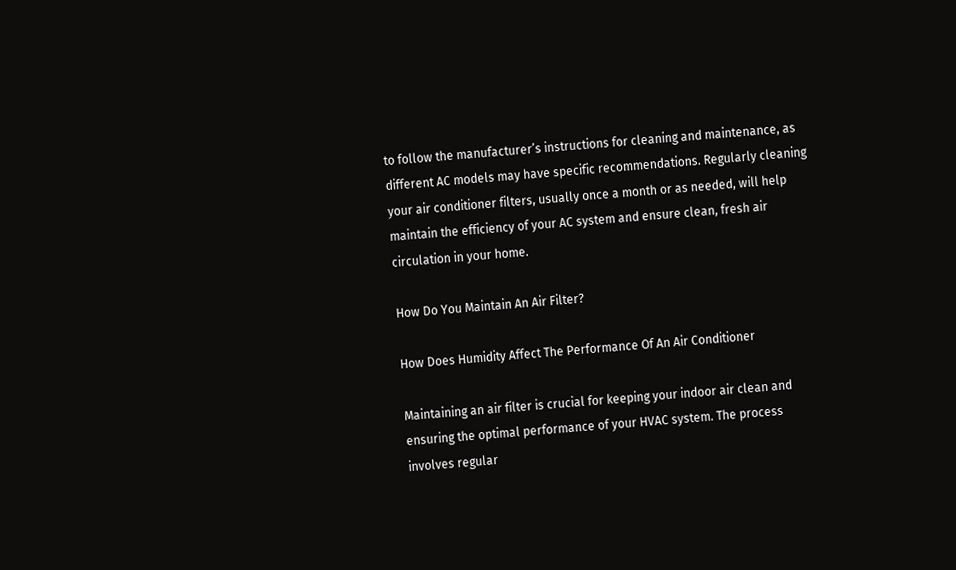to follow the manufacturer’s instructions for cleaning and maintenance, as different AC models may have specific recommendations. Regularly cleaning your air conditioner filters, usually once a month or as needed, will help maintain the efficiency of your AC system and ensure clean, fresh air circulation in your home.

How Do You Maintain An Air Filter?

How Does Humidity Affect The Performance Of An Air Conditioner

Maintaining an air filter is crucial for keeping your indoor air clean and ensuring the optimal performance of your HVAC system. The process involves regular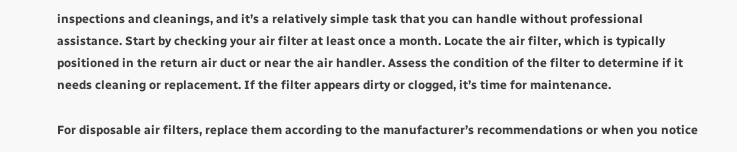inspections and cleanings, and it’s a relatively simple task that you can handle without professional assistance. Start by checking your air filter at least once a month. Locate the air filter, which is typically positioned in the return air duct or near the air handler. Assess the condition of the filter to determine if it needs cleaning or replacement. If the filter appears dirty or clogged, it’s time for maintenance.

For disposable air filters, replace them according to the manufacturer’s recommendations or when you notice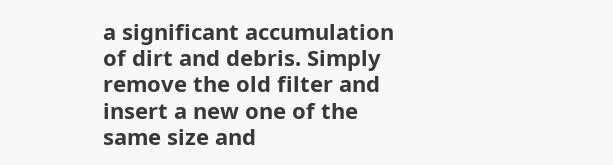a significant accumulation of dirt and debris. Simply remove the old filter and insert a new one of the same size and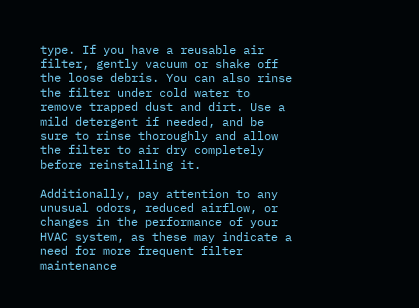type. If you have a reusable air filter, gently vacuum or shake off the loose debris. You can also rinse the filter under cold water to remove trapped dust and dirt. Use a mild detergent if needed, and be sure to rinse thoroughly and allow the filter to air dry completely before reinstalling it.

Additionally, pay attention to any unusual odors, reduced airflow, or changes in the performance of your HVAC system, as these may indicate a need for more frequent filter maintenance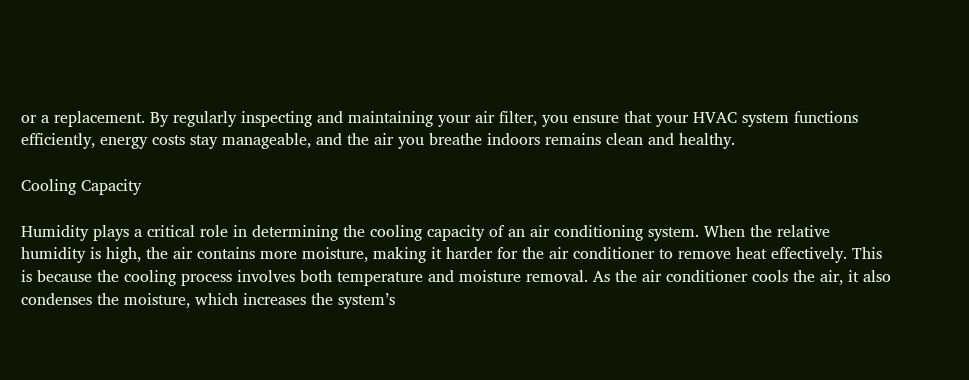or a replacement. By regularly inspecting and maintaining your air filter, you ensure that your HVAC system functions efficiently, energy costs stay manageable, and the air you breathe indoors remains clean and healthy.

Cooling Capacity

Humidity plays a critical role in determining the cooling capacity of an air conditioning system. When the relative humidity is high, the air contains more moisture, making it harder for the air conditioner to remove heat effectively. This is because the cooling process involves both temperature and moisture removal. As the air conditioner cools the air, it also condenses the moisture, which increases the system’s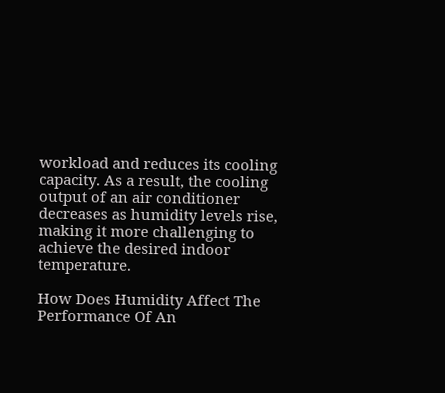workload and reduces its cooling capacity. As a result, the cooling output of an air conditioner decreases as humidity levels rise, making it more challenging to achieve the desired indoor temperature.

How Does Humidity Affect The Performance Of An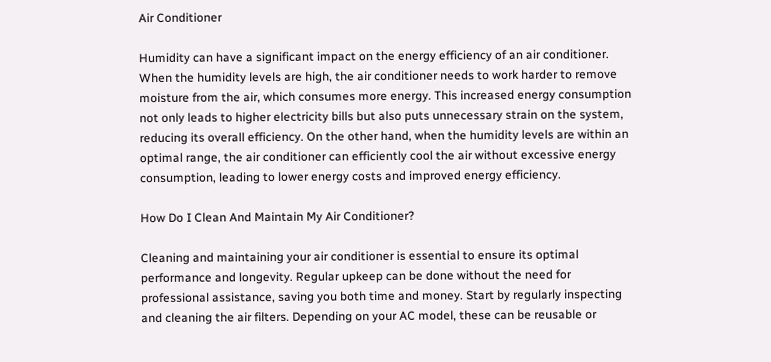Air Conditioner

Humidity can have a significant impact on the energy efficiency of an air conditioner. When the humidity levels are high, the air conditioner needs to work harder to remove moisture from the air, which consumes more energy. This increased energy consumption not only leads to higher electricity bills but also puts unnecessary strain on the system, reducing its overall efficiency. On the other hand, when the humidity levels are within an optimal range, the air conditioner can efficiently cool the air without excessive energy consumption, leading to lower energy costs and improved energy efficiency.

How Do I Clean And Maintain My Air Conditioner?

Cleaning and maintaining your air conditioner is essential to ensure its optimal performance and longevity. Regular upkeep can be done without the need for professional assistance, saving you both time and money. Start by regularly inspecting and cleaning the air filters. Depending on your AC model, these can be reusable or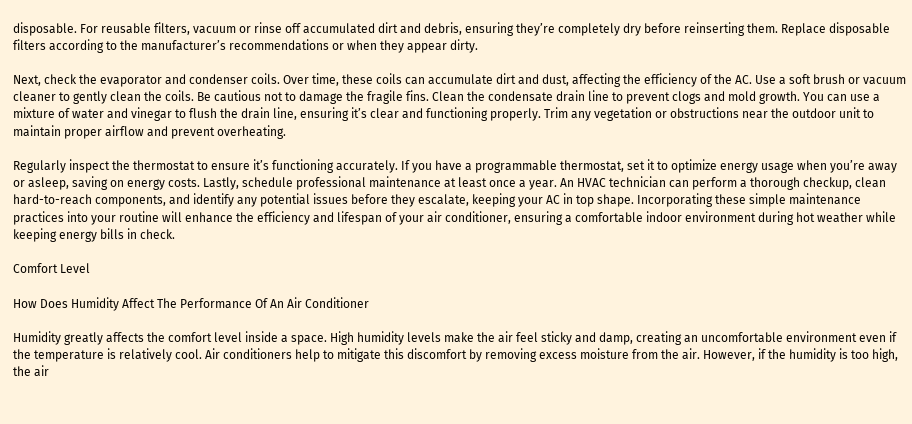disposable. For reusable filters, vacuum or rinse off accumulated dirt and debris, ensuring they’re completely dry before reinserting them. Replace disposable filters according to the manufacturer’s recommendations or when they appear dirty.

Next, check the evaporator and condenser coils. Over time, these coils can accumulate dirt and dust, affecting the efficiency of the AC. Use a soft brush or vacuum cleaner to gently clean the coils. Be cautious not to damage the fragile fins. Clean the condensate drain line to prevent clogs and mold growth. You can use a mixture of water and vinegar to flush the drain line, ensuring it’s clear and functioning properly. Trim any vegetation or obstructions near the outdoor unit to maintain proper airflow and prevent overheating.

Regularly inspect the thermostat to ensure it’s functioning accurately. If you have a programmable thermostat, set it to optimize energy usage when you’re away or asleep, saving on energy costs. Lastly, schedule professional maintenance at least once a year. An HVAC technician can perform a thorough checkup, clean hard-to-reach components, and identify any potential issues before they escalate, keeping your AC in top shape. Incorporating these simple maintenance practices into your routine will enhance the efficiency and lifespan of your air conditioner, ensuring a comfortable indoor environment during hot weather while keeping energy bills in check.

Comfort Level

How Does Humidity Affect The Performance Of An Air Conditioner

Humidity greatly affects the comfort level inside a space. High humidity levels make the air feel sticky and damp, creating an uncomfortable environment even if the temperature is relatively cool. Air conditioners help to mitigate this discomfort by removing excess moisture from the air. However, if the humidity is too high, the air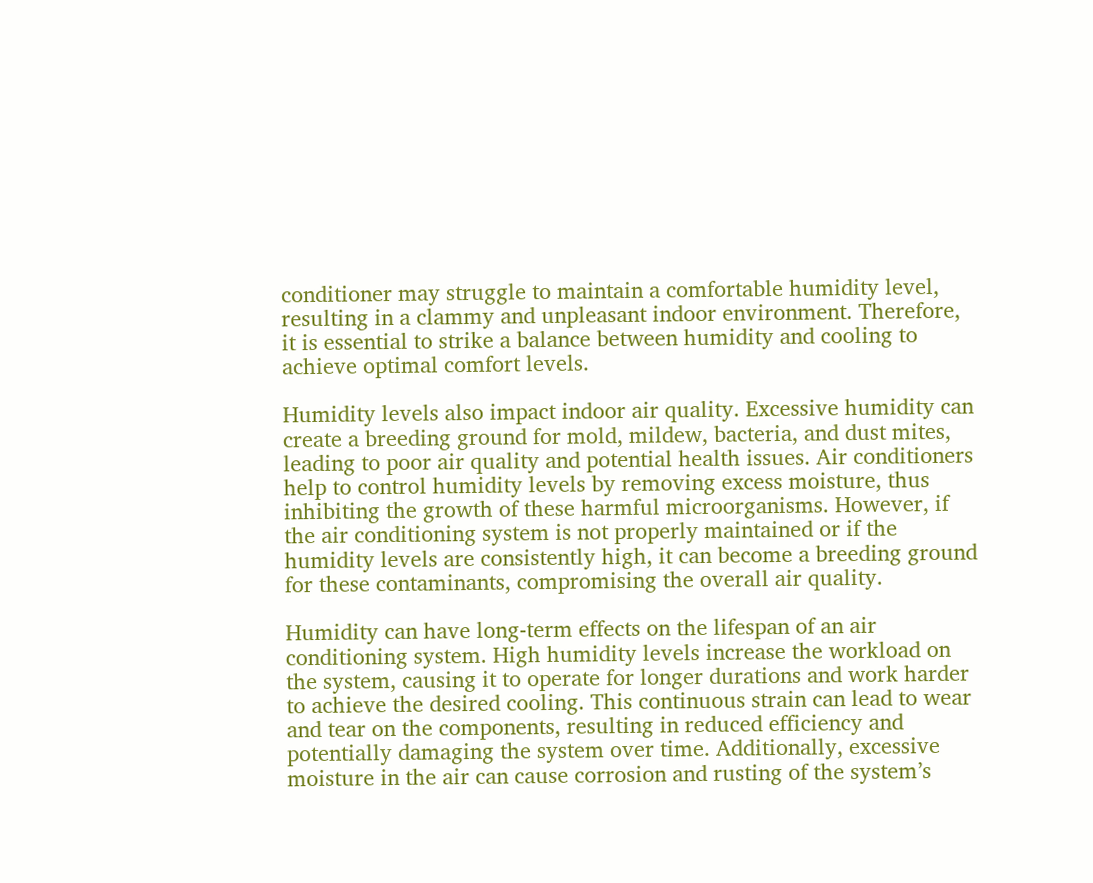conditioner may struggle to maintain a comfortable humidity level, resulting in a clammy and unpleasant indoor environment. Therefore, it is essential to strike a balance between humidity and cooling to achieve optimal comfort levels.

Humidity levels also impact indoor air quality. Excessive humidity can create a breeding ground for mold, mildew, bacteria, and dust mites, leading to poor air quality and potential health issues. Air conditioners help to control humidity levels by removing excess moisture, thus inhibiting the growth of these harmful microorganisms. However, if the air conditioning system is not properly maintained or if the humidity levels are consistently high, it can become a breeding ground for these contaminants, compromising the overall air quality.

Humidity can have long-term effects on the lifespan of an air conditioning system. High humidity levels increase the workload on the system, causing it to operate for longer durations and work harder to achieve the desired cooling. This continuous strain can lead to wear and tear on the components, resulting in reduced efficiency and potentially damaging the system over time. Additionally, excessive moisture in the air can cause corrosion and rusting of the system’s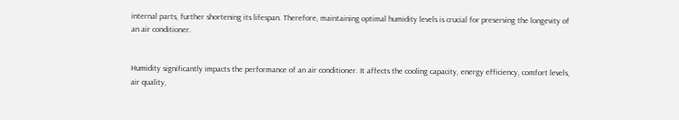internal parts, further shortening its lifespan. Therefore, maintaining optimal humidity levels is crucial for preserving the longevity of an air conditioner.


Humidity significantly impacts the performance of an air conditioner. It affects the cooling capacity, energy efficiency, comfort levels, air quality,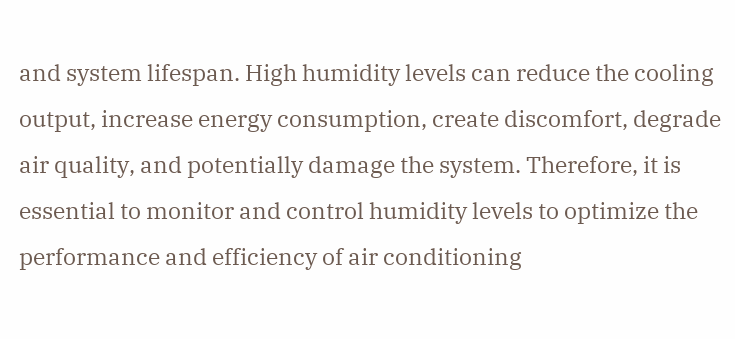and system lifespan. High humidity levels can reduce the cooling output, increase energy consumption, create discomfort, degrade air quality, and potentially damage the system. Therefore, it is essential to monitor and control humidity levels to optimize the performance and efficiency of air conditioning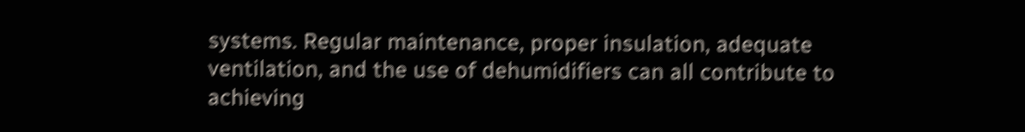systems. Regular maintenance, proper insulation, adequate ventilation, and the use of dehumidifiers can all contribute to achieving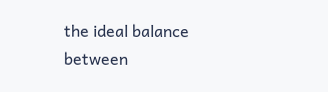the ideal balance between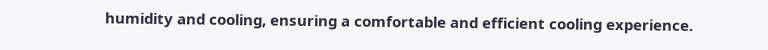humidity and cooling, ensuring a comfortable and efficient cooling experience.